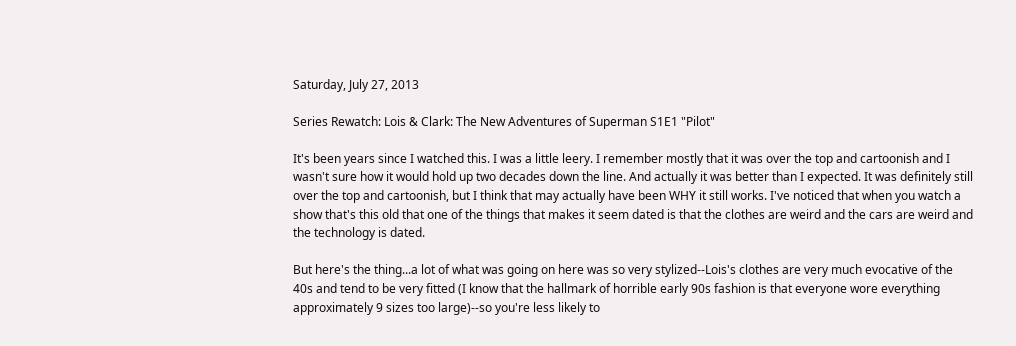Saturday, July 27, 2013

Series Rewatch: Lois & Clark: The New Adventures of Superman S1E1 "Pilot"

It's been years since I watched this. I was a little leery. I remember mostly that it was over the top and cartoonish and I wasn't sure how it would hold up two decades down the line. And actually it was better than I expected. It was definitely still over the top and cartoonish, but I think that may actually have been WHY it still works. I've noticed that when you watch a show that's this old that one of the things that makes it seem dated is that the clothes are weird and the cars are weird and the technology is dated.

But here's the thing...a lot of what was going on here was so very stylized--Lois's clothes are very much evocative of the 40s and tend to be very fitted (I know that the hallmark of horrible early 90s fashion is that everyone wore everything approximately 9 sizes too large)--so you're less likely to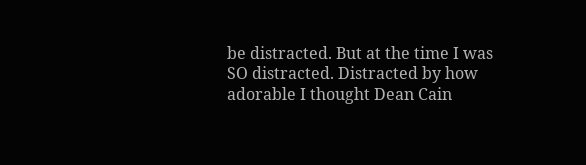be distracted. But at the time I was SO distracted. Distracted by how adorable I thought Dean Cain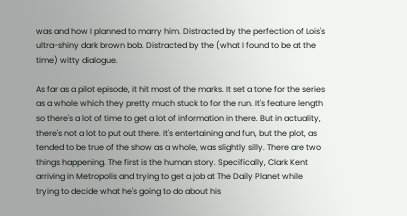was and how I planned to marry him. Distracted by the perfection of Lois's ultra-shiny dark brown bob. Distracted by the (what I found to be at the time) witty dialogue.

As far as a pilot episode, it hit most of the marks. It set a tone for the series as a whole which they pretty much stuck to for the run. It's feature length so there's a lot of time to get a lot of information in there. But in actuality, there's not a lot to put out there. It's entertaining and fun, but the plot, as tended to be true of the show as a whole, was slightly silly. There are two things happening. The first is the human story. Specifically, Clark Kent arriving in Metropolis and trying to get a job at The Daily Planet while trying to decide what he's going to do about his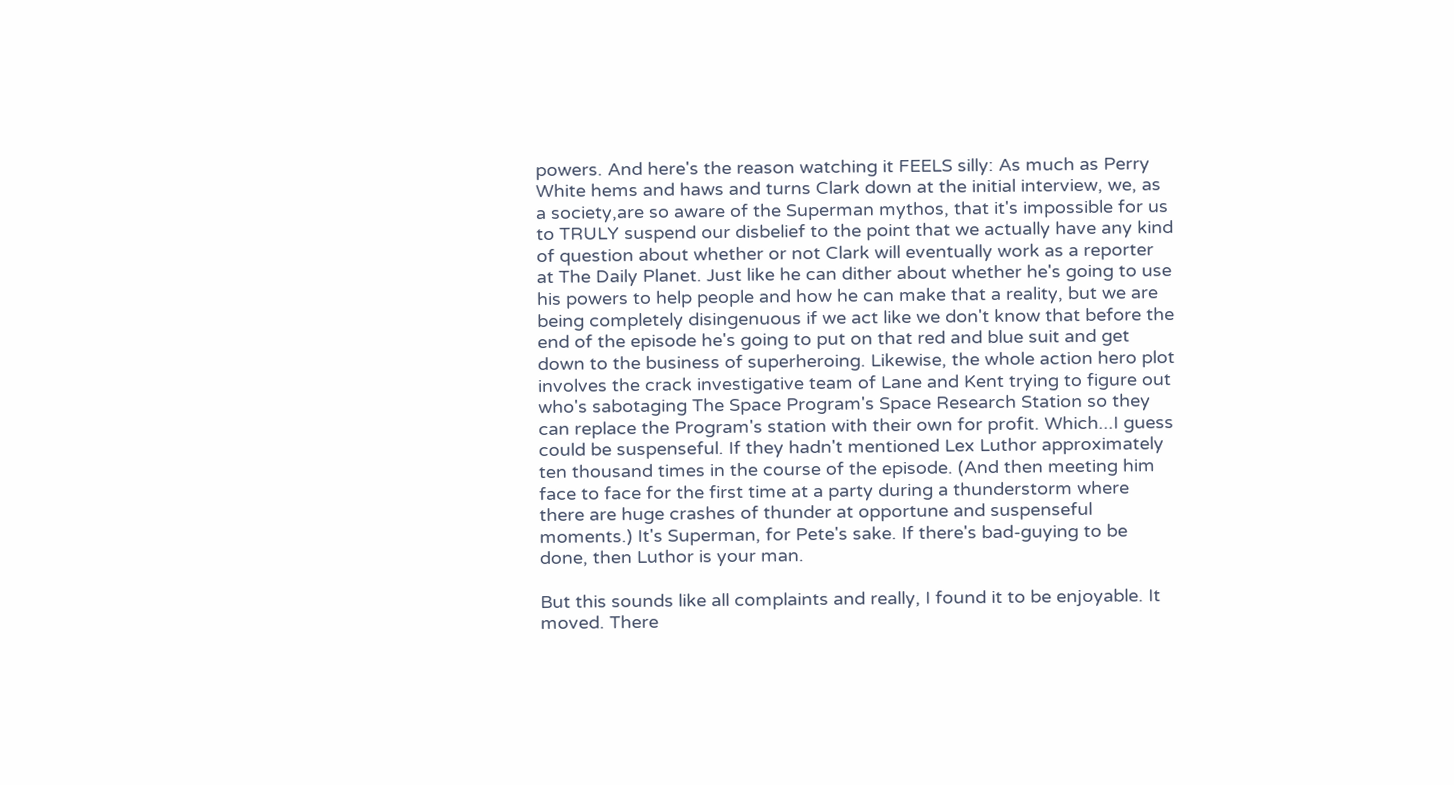powers. And here's the reason watching it FEELS silly: As much as Perry White hems and haws and turns Clark down at the initial interview, we, as a society,are so aware of the Superman mythos, that it's impossible for us to TRULY suspend our disbelief to the point that we actually have any kind of question about whether or not Clark will eventually work as a reporter at The Daily Planet. Just like he can dither about whether he's going to use his powers to help people and how he can make that a reality, but we are being completely disingenuous if we act like we don't know that before the end of the episode he's going to put on that red and blue suit and get down to the business of superheroing. Likewise, the whole action hero plot involves the crack investigative team of Lane and Kent trying to figure out who's sabotaging The Space Program's Space Research Station so they can replace the Program's station with their own for profit. Which...I guess could be suspenseful. If they hadn't mentioned Lex Luthor approximately ten thousand times in the course of the episode. (And then meeting him face to face for the first time at a party during a thunderstorm where there are huge crashes of thunder at opportune and suspenseful moments.) It's Superman, for Pete's sake. If there's bad-guying to be done, then Luthor is your man.

But this sounds like all complaints and really, I found it to be enjoyable. It moved. There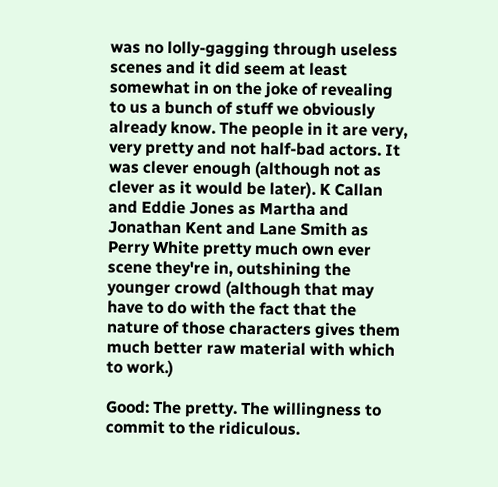was no lolly-gagging through useless scenes and it did seem at least somewhat in on the joke of revealing to us a bunch of stuff we obviously already know. The people in it are very, very pretty and not half-bad actors. It was clever enough (although not as clever as it would be later). K Callan and Eddie Jones as Martha and Jonathan Kent and Lane Smith as Perry White pretty much own ever scene they're in, outshining the younger crowd (although that may have to do with the fact that the nature of those characters gives them much better raw material with which to work.)

Good: The pretty. The willingness to commit to the ridiculous.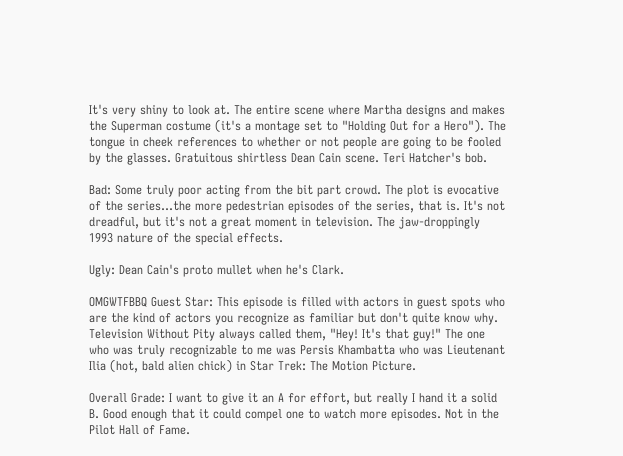It's very shiny to look at. The entire scene where Martha designs and makes the Superman costume (it's a montage set to "Holding Out for a Hero"). The tongue in cheek references to whether or not people are going to be fooled by the glasses. Gratuitous shirtless Dean Cain scene. Teri Hatcher's bob.

Bad: Some truly poor acting from the bit part crowd. The plot is evocative of the series...the more pedestrian episodes of the series, that is. It's not dreadful, but it's not a great moment in television. The jaw-droppingly 1993 nature of the special effects.

Ugly: Dean Cain's proto mullet when he's Clark.

OMGWTFBBQ Guest Star: This episode is filled with actors in guest spots who are the kind of actors you recognize as familiar but don't quite know why. Television Without Pity always called them, "Hey! It's that guy!" The one who was truly recognizable to me was Persis Khambatta who was Lieutenant Ilia (hot, bald alien chick) in Star Trek: The Motion Picture.

Overall Grade: I want to give it an A for effort, but really I hand it a solid B. Good enough that it could compel one to watch more episodes. Not in the Pilot Hall of Fame.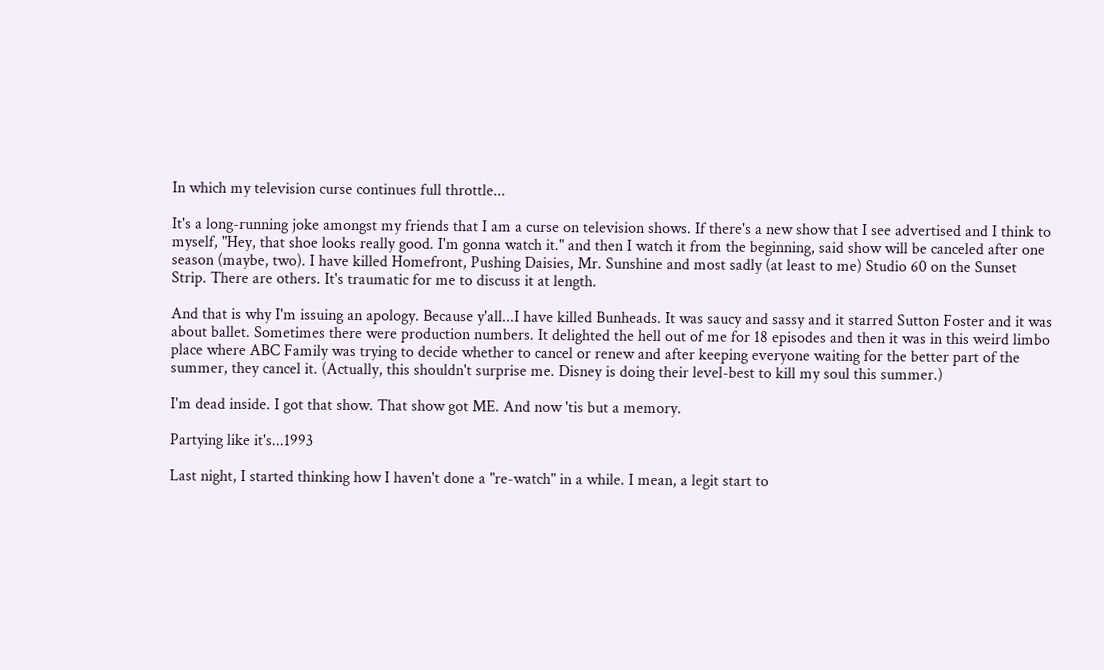In which my television curse continues full throttle...

It's a long-running joke amongst my friends that I am a curse on television shows. If there's a new show that I see advertised and I think to myself, "Hey, that shoe looks really good. I'm gonna watch it." and then I watch it from the beginning, said show will be canceled after one season (maybe, two). I have killed Homefront, Pushing Daisies, Mr. Sunshine and most sadly (at least to me) Studio 60 on the Sunset Strip. There are others. It's traumatic for me to discuss it at length.

And that is why I'm issuing an apology. Because y'all...I have killed Bunheads. It was saucy and sassy and it starred Sutton Foster and it was about ballet. Sometimes there were production numbers. It delighted the hell out of me for 18 episodes and then it was in this weird limbo place where ABC Family was trying to decide whether to cancel or renew and after keeping everyone waiting for the better part of the summer, they cancel it. (Actually, this shouldn't surprise me. Disney is doing their level-best to kill my soul this summer.)

I'm dead inside. I got that show. That show got ME. And now 'tis but a memory.

Partying like it's...1993

Last night, I started thinking how I haven't done a "re-watch" in a while. I mean, a legit start to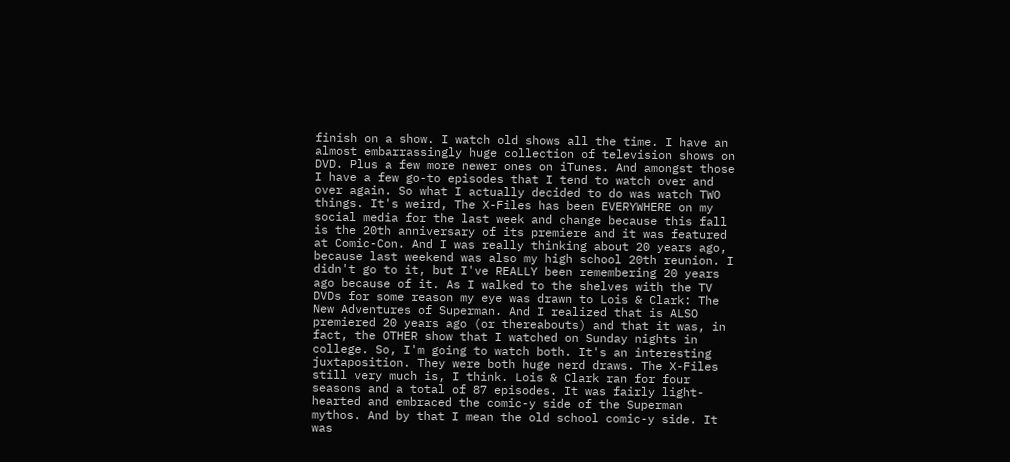finish on a show. I watch old shows all the time. I have an almost embarrassingly huge collection of television shows on DVD. Plus a few more newer ones on iTunes. And amongst those I have a few go-to episodes that I tend to watch over and over again. So what I actually decided to do was watch TWO things. It's weird, The X-Files has been EVERYWHERE on my social media for the last week and change because this fall is the 20th anniversary of its premiere and it was featured at Comic-Con. And I was really thinking about 20 years ago, because last weekend was also my high school 20th reunion. I didn't go to it, but I've REALLY been remembering 20 years ago because of it. As I walked to the shelves with the TV DVDs for some reason my eye was drawn to Lois & Clark: The New Adventures of Superman. And I realized that is ALSO premiered 20 years ago (or thereabouts) and that it was, in fact, the OTHER show that I watched on Sunday nights in college. So, I'm going to watch both. It's an interesting juxtaposition. They were both huge nerd draws. The X-Files still very much is, I think. Lois & Clark ran for four seasons and a total of 87 episodes. It was fairly light-hearted and embraced the comic-y side of the Superman mythos. And by that I mean the old school comic-y side. It was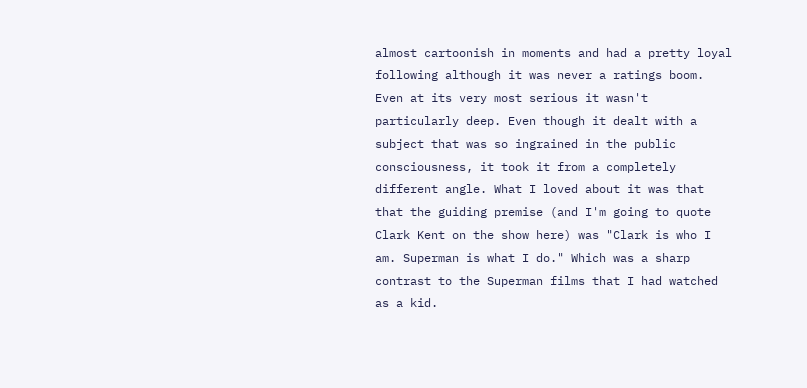almost cartoonish in moments and had a pretty loyal following although it was never a ratings boom. Even at its very most serious it wasn't particularly deep. Even though it dealt with a subject that was so ingrained in the public consciousness, it took it from a completely different angle. What I loved about it was that that the guiding premise (and I'm going to quote Clark Kent on the show here) was "Clark is who I am. Superman is what I do." Which was a sharp contrast to the Superman films that I had watched as a kid.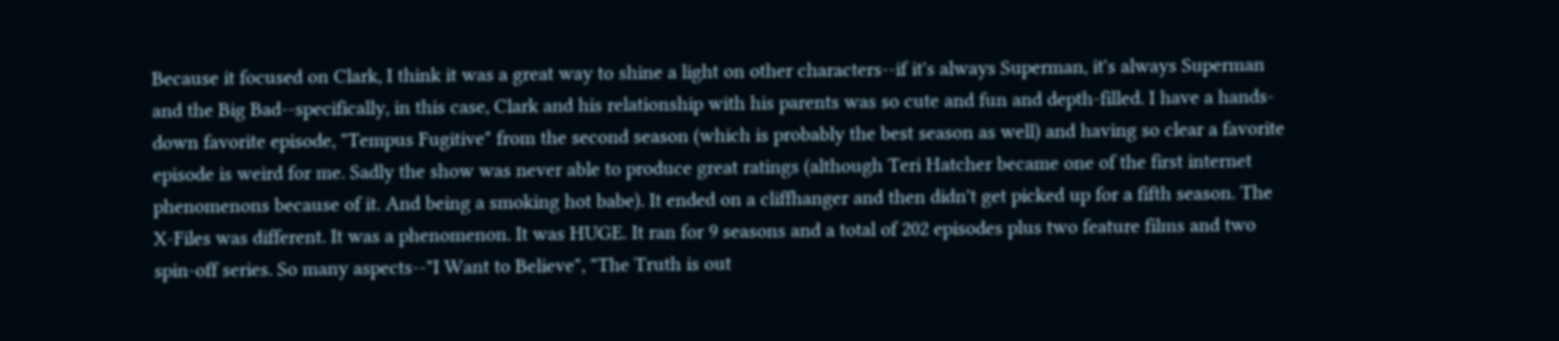Because it focused on Clark, I think it was a great way to shine a light on other characters--if it's always Superman, it's always Superman and the Big Bad--specifically, in this case, Clark and his relationship with his parents was so cute and fun and depth-filled. I have a hands-down favorite episode, "Tempus Fugitive" from the second season (which is probably the best season as well) and having so clear a favorite episode is weird for me. Sadly the show was never able to produce great ratings (although Teri Hatcher became one of the first internet phenomenons because of it. And being a smoking hot babe). It ended on a cliffhanger and then didn't get picked up for a fifth season. The X-Files was different. It was a phenomenon. It was HUGE. It ran for 9 seasons and a total of 202 episodes plus two feature films and two spin-off series. So many aspects--"I Want to Believe", "The Truth is out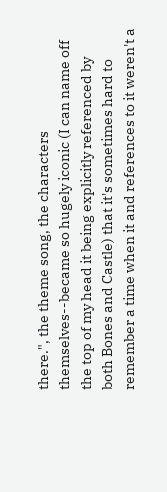there.", the theme song, the characters themselves--became so hugely iconic (I can name off the top of my head it being explicitly referenced by both Bones and Castle) that it's sometimes hard to remember a time when it and references to it weren't a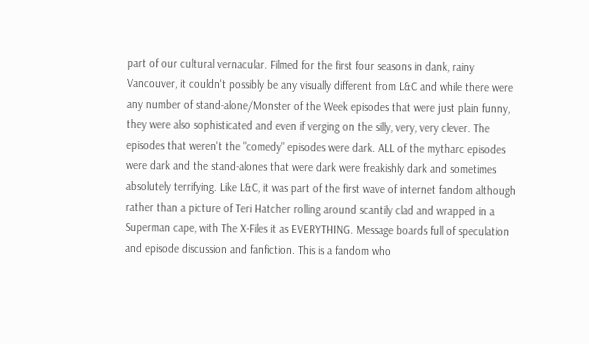part of our cultural vernacular. Filmed for the first four seasons in dank, rainy Vancouver, it couldn't possibly be any visually different from L&C and while there were any number of stand-alone/Monster of the Week episodes that were just plain funny, they were also sophisticated and even if verging on the silly, very, very clever. The episodes that weren't the "comedy" episodes were dark. ALL of the mytharc episodes were dark and the stand-alones that were dark were freakishly dark and sometimes absolutely terrifying. Like L&C, it was part of the first wave of internet fandom although rather than a picture of Teri Hatcher rolling around scantily clad and wrapped in a Superman cape, with The X-Files it as EVERYTHING. Message boards full of speculation and episode discussion and fanfiction. This is a fandom who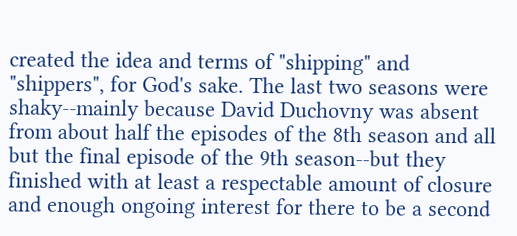created the idea and terms of "shipping" and "shippers", for God's sake. The last two seasons were shaky--mainly because David Duchovny was absent from about half the episodes of the 8th season and all but the final episode of the 9th season--but they finished with at least a respectable amount of closure and enough ongoing interest for there to be a second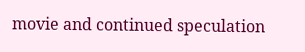movie and continued speculation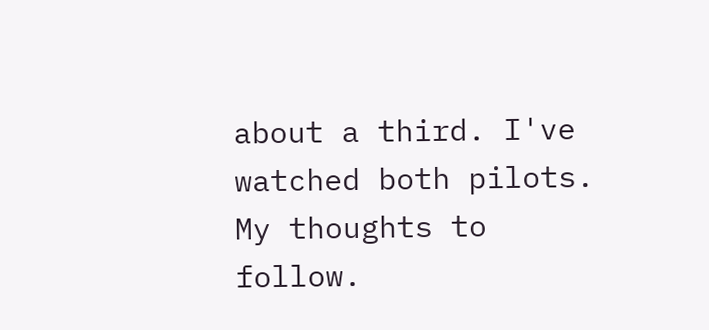about a third. I've watched both pilots. My thoughts to follow.